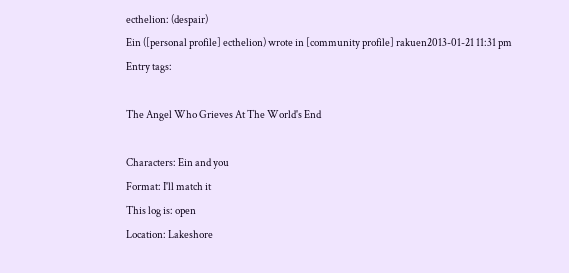ecthelion: (despair)
Ein ([personal profile] ecthelion) wrote in [community profile] rakuen2013-01-21 11:31 pm
Entry tags:

The Angel Who Grieves At The World's End

Characters: Ein and you
Format: I'll match it
This log is: open
Location: Lakeshore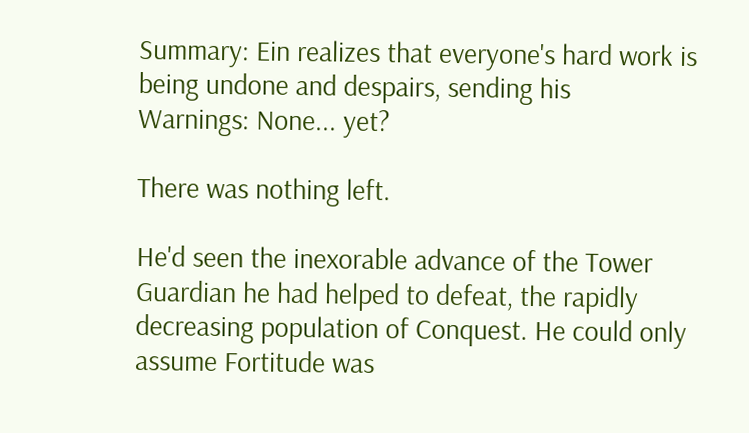Summary: Ein realizes that everyone's hard work is being undone and despairs, sending his
Warnings: None... yet?

There was nothing left.

He'd seen the inexorable advance of the Tower Guardian he had helped to defeat, the rapidly decreasing population of Conquest. He could only assume Fortitude was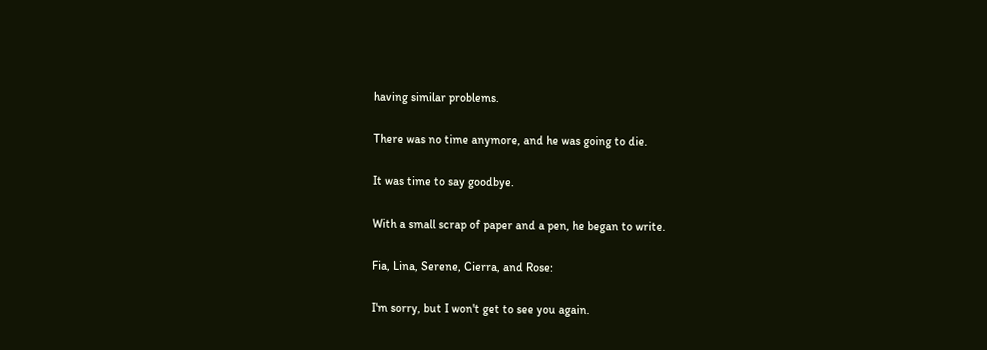having similar problems.

There was no time anymore, and he was going to die.

It was time to say goodbye.

With a small scrap of paper and a pen, he began to write.

Fia, Lina, Serene, Cierra, and Rose:

I'm sorry, but I won't get to see you again.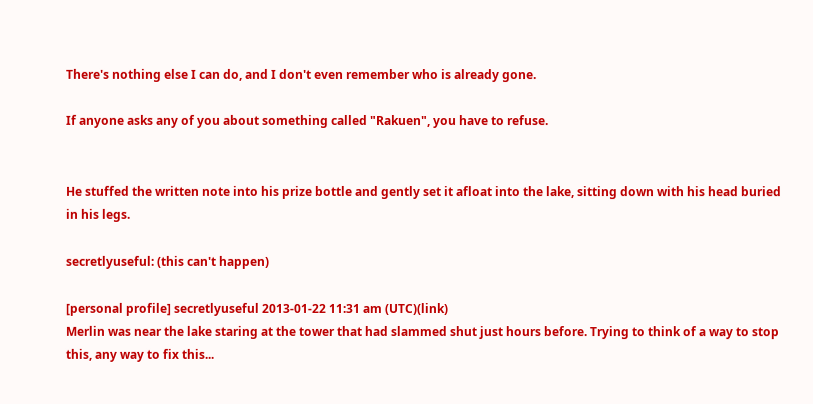There's nothing else I can do, and I don't even remember who is already gone.

If anyone asks any of you about something called "Rakuen", you have to refuse.


He stuffed the written note into his prize bottle and gently set it afloat into the lake, sitting down with his head buried in his legs.

secretlyuseful: (this can't happen)

[personal profile] secretlyuseful 2013-01-22 11:31 am (UTC)(link)
Merlin was near the lake staring at the tower that had slammed shut just hours before. Trying to think of a way to stop this, any way to fix this...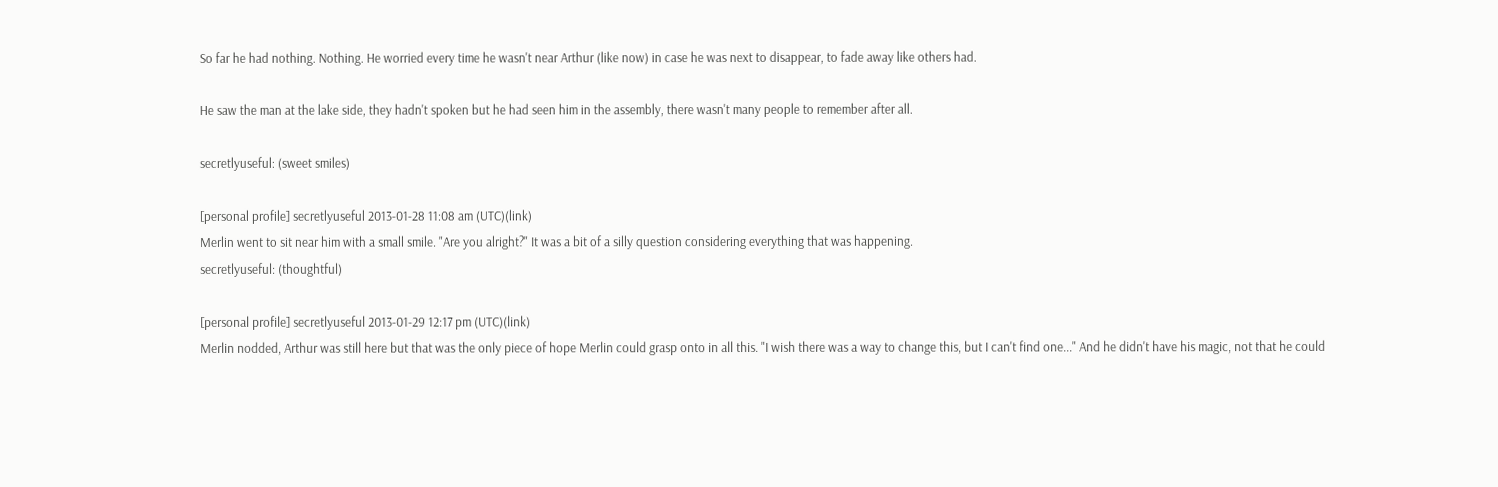So far he had nothing. Nothing. He worried every time he wasn't near Arthur (like now) in case he was next to disappear, to fade away like others had.

He saw the man at the lake side, they hadn't spoken but he had seen him in the assembly, there wasn't many people to remember after all.

secretlyuseful: (sweet smiles)

[personal profile] secretlyuseful 2013-01-28 11:08 am (UTC)(link)
Merlin went to sit near him with a small smile. "Are you alright?" It was a bit of a silly question considering everything that was happening.
secretlyuseful: (thoughtful)

[personal profile] secretlyuseful 2013-01-29 12:17 pm (UTC)(link)
Merlin nodded, Arthur was still here but that was the only piece of hope Merlin could grasp onto in all this. "I wish there was a way to change this, but I can't find one..." And he didn't have his magic, not that he could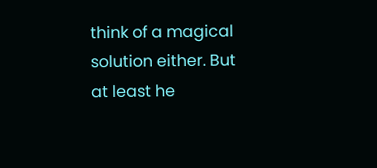think of a magical solution either. But at least he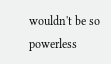wouldn't be so powerless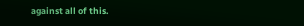against all of this.